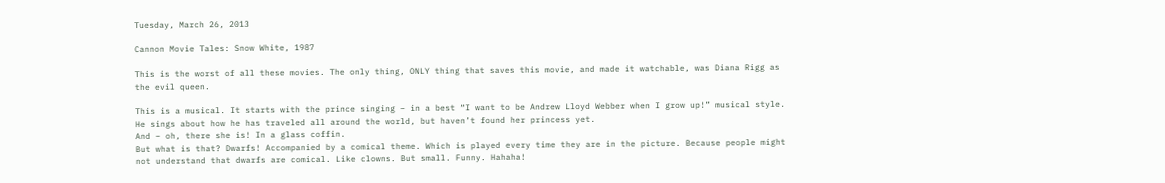Tuesday, March 26, 2013

Cannon Movie Tales: Snow White, 1987

This is the worst of all these movies. The only thing, ONLY thing that saves this movie, and made it watchable, was Diana Rigg as the evil queen.

This is a musical. It starts with the prince singing – in a best “I want to be Andrew Lloyd Webber when I grow up!” musical style. He sings about how he has traveled all around the world, but haven’t found her princess yet.
And – oh, there she is! In a glass coffin.
But what is that? Dwarfs! Accompanied by a comical theme. Which is played every time they are in the picture. Because people might not understand that dwarfs are comical. Like clowns. But small. Funny. Hahaha!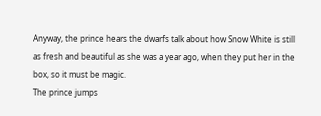Anyway, the prince hears the dwarfs talk about how Snow White is still as fresh and beautiful as she was a year ago, when they put her in the box, so it must be magic.
The prince jumps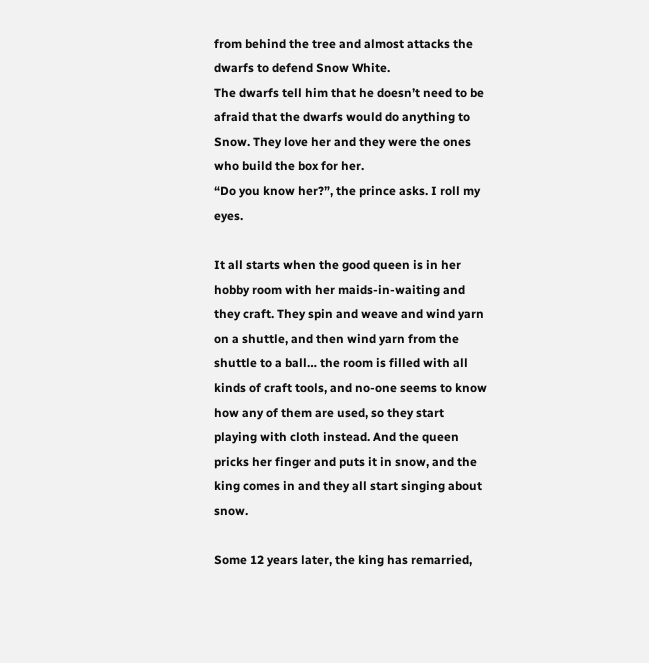from behind the tree and almost attacks the dwarfs to defend Snow White.
The dwarfs tell him that he doesn’t need to be afraid that the dwarfs would do anything to Snow. They love her and they were the ones who build the box for her.
“Do you know her?”, the prince asks. I roll my eyes.

It all starts when the good queen is in her hobby room with her maids-in-waiting and they craft. They spin and weave and wind yarn on a shuttle, and then wind yarn from the shuttle to a ball… the room is filled with all kinds of craft tools, and no-one seems to know how any of them are used, so they start playing with cloth instead. And the queen pricks her finger and puts it in snow, and the king comes in and they all start singing about snow.

Some 12 years later, the king has remarried,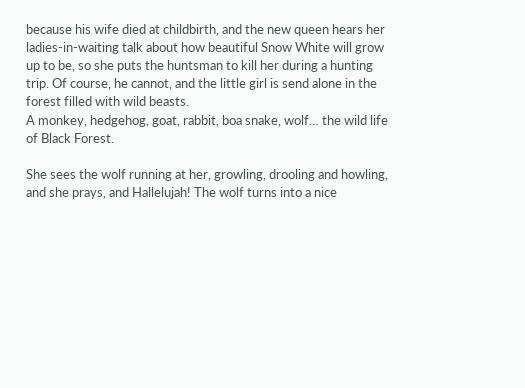because his wife died at childbirth, and the new queen hears her ladies-in-waiting talk about how beautiful Snow White will grow up to be, so she puts the huntsman to kill her during a hunting trip. Of course, he cannot, and the little girl is send alone in the forest filled with wild beasts.
A monkey, hedgehog, goat, rabbit, boa snake, wolf… the wild life of Black Forest.

She sees the wolf running at her, growling, drooling and howling, and she prays, and Hallelujah! The wolf turns into a nice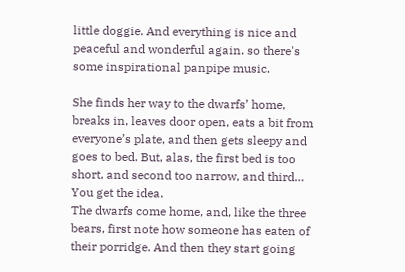little doggie. And everything is nice and peaceful and wonderful again. so there's some inspirational panpipe music.

She finds her way to the dwarfs’ home, breaks in, leaves door open, eats a bit from everyone’s plate, and then gets sleepy and goes to bed. But, alas, the first bed is too short, and second too narrow, and third… You get the idea.
The dwarfs come home, and, like the three bears, first note how someone has eaten of their porridge. And then they start going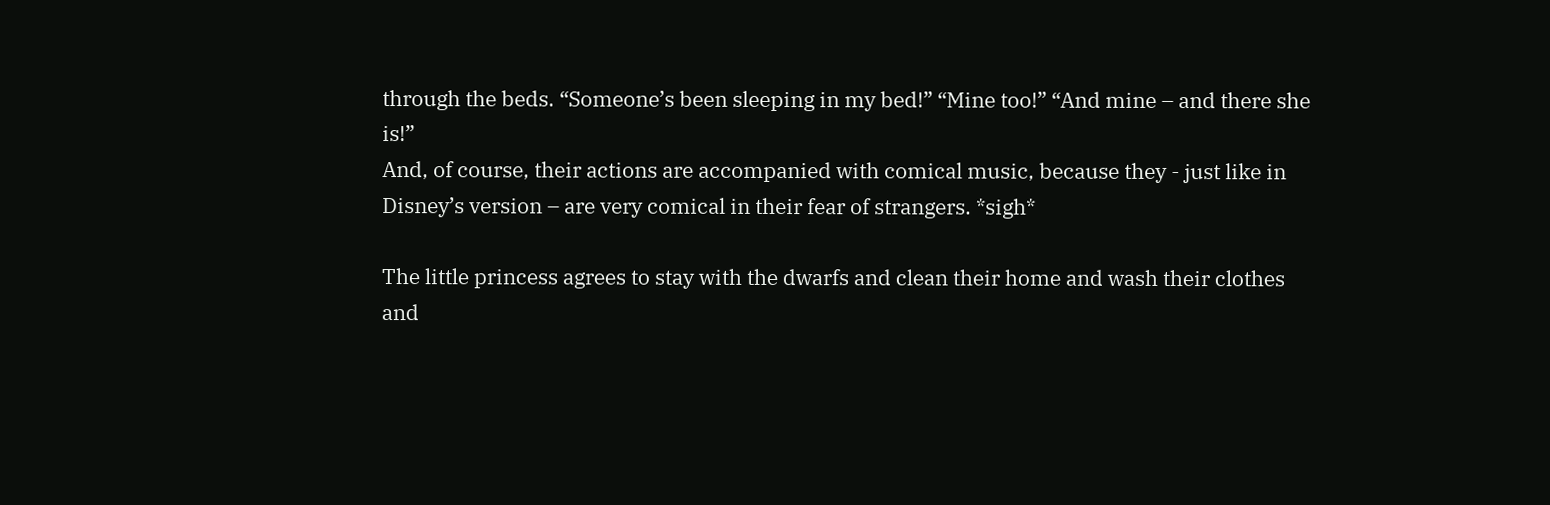through the beds. “Someone’s been sleeping in my bed!” “Mine too!” “And mine – and there she is!”
And, of course, their actions are accompanied with comical music, because they - just like in Disney’s version – are very comical in their fear of strangers. *sigh*

The little princess agrees to stay with the dwarfs and clean their home and wash their clothes and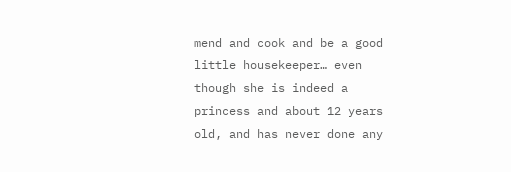mend and cook and be a good little housekeeper… even though she is indeed a princess and about 12 years old, and has never done any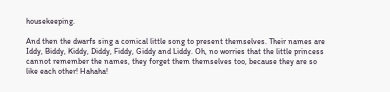housekeeping.

And then the dwarfs sing a comical little song to present themselves. Their names are Iddy, Biddy, Kiddy, Diddy, Fiddy, Giddy and Liddy. Oh, no worries that the little princess cannot remember the names, they forget them themselves too, because they are so like each other! Hahaha!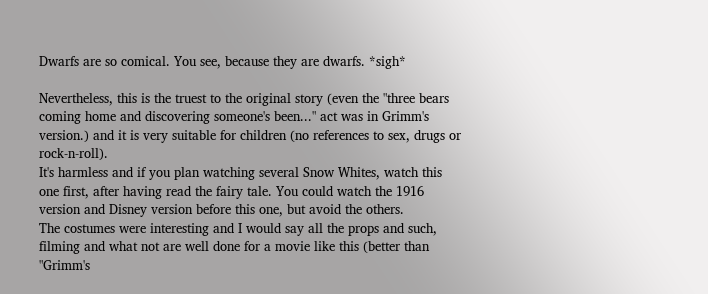Dwarfs are so comical. You see, because they are dwarfs. *sigh*

Nevertheless, this is the truest to the original story (even the "three bears coming home and discovering someone's been..." act was in Grimm's version.) and it is very suitable for children (no references to sex, drugs or rock-n-roll).
It's harmless and if you plan watching several Snow Whites, watch this one first, after having read the fairy tale. You could watch the 1916 version and Disney version before this one, but avoid the others.
The costumes were interesting and I would say all the props and such, filming and what not are well done for a movie like this (better than "Grimm's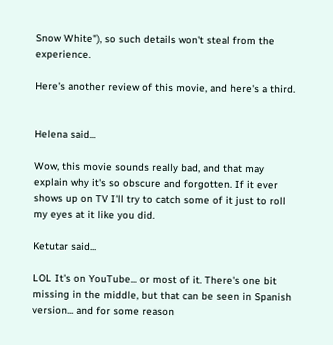Snow White"), so such details won't steal from the experience.

Here's another review of this movie, and here's a third.


Helena said...

Wow, this movie sounds really bad, and that may explain why it's so obscure and forgotten. If it ever shows up on TV I'll try to catch some of it just to roll my eyes at it like you did.

Ketutar said...

LOL It's on YouTube... or most of it. There's one bit missing in the middle, but that can be seen in Spanish version... and for some reason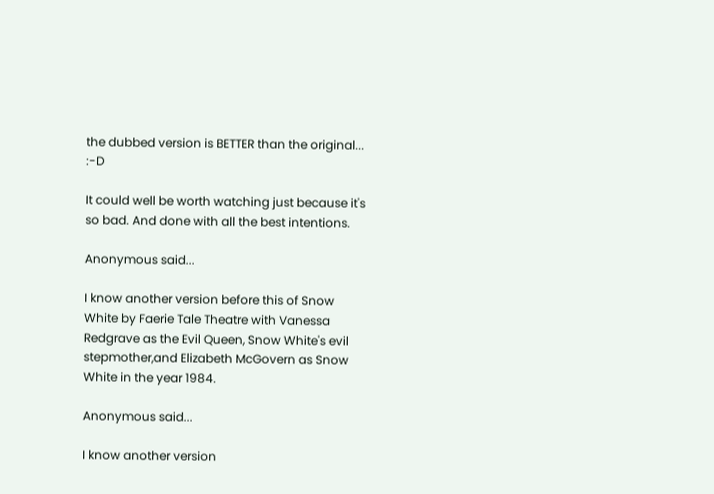the dubbed version is BETTER than the original... :-D

It could well be worth watching just because it's so bad. And done with all the best intentions.

Anonymous said...

I know another version before this of Snow White by Faerie Tale Theatre with Vanessa Redgrave as the Evil Queen, Snow White's evil stepmother,and Elizabeth McGovern as Snow White in the year 1984.

Anonymous said...

I know another version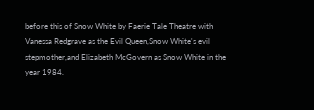before this of Snow White by Faerie Tale Theatre with Vanessa Redgrave as the Evil Queen,Snow White's evil stepmother,and Elizabeth McGovern as Snow White in the year 1984.